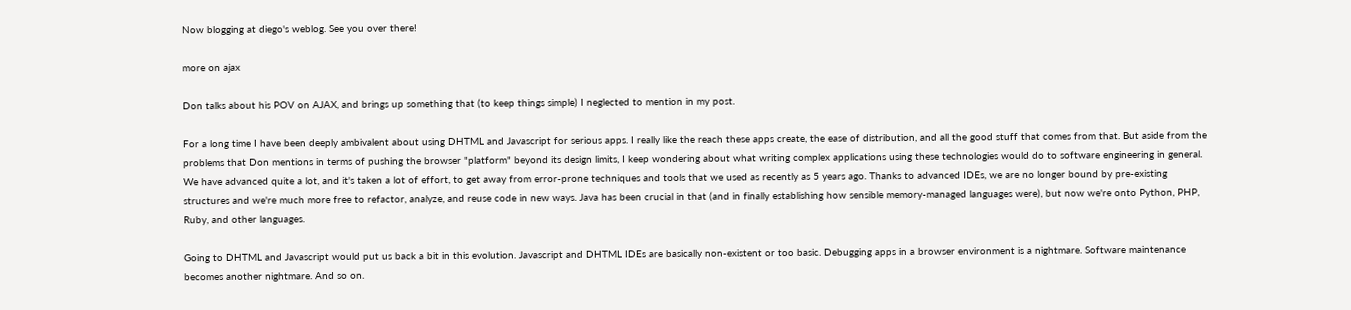Now blogging at diego's weblog. See you over there!

more on ajax

Don talks about his POV on AJAX, and brings up something that (to keep things simple) I neglected to mention in my post.

For a long time I have been deeply ambivalent about using DHTML and Javascript for serious apps. I really like the reach these apps create, the ease of distribution, and all the good stuff that comes from that. But aside from the problems that Don mentions in terms of pushing the browser "platform" beyond its design limits, I keep wondering about what writing complex applications using these technologies would do to software engineering in general. We have advanced quite a lot, and it's taken a lot of effort, to get away from error-prone techniques and tools that we used as recently as 5 years ago. Thanks to advanced IDEs, we are no longer bound by pre-existing structures and we're much more free to refactor, analyze, and reuse code in new ways. Java has been crucial in that (and in finally establishing how sensible memory-managed languages were), but now we're onto Python, PHP, Ruby, and other languages.

Going to DHTML and Javascript would put us back a bit in this evolution. Javascript and DHTML IDEs are basically non-existent or too basic. Debugging apps in a browser environment is a nightmare. Software maintenance becomes another nightmare. And so on.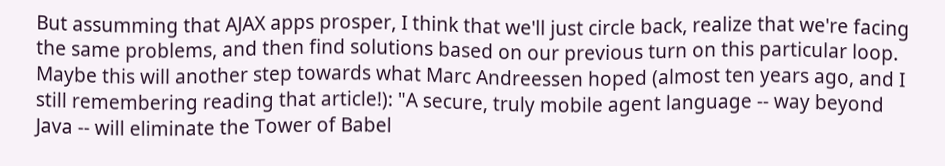But assumming that AJAX apps prosper, I think that we'll just circle back, realize that we're facing the same problems, and then find solutions based on our previous turn on this particular loop. Maybe this will another step towards what Marc Andreessen hoped (almost ten years ago, and I still remembering reading that article!): "A secure, truly mobile agent language -- way beyond Java -- will eliminate the Tower of Babel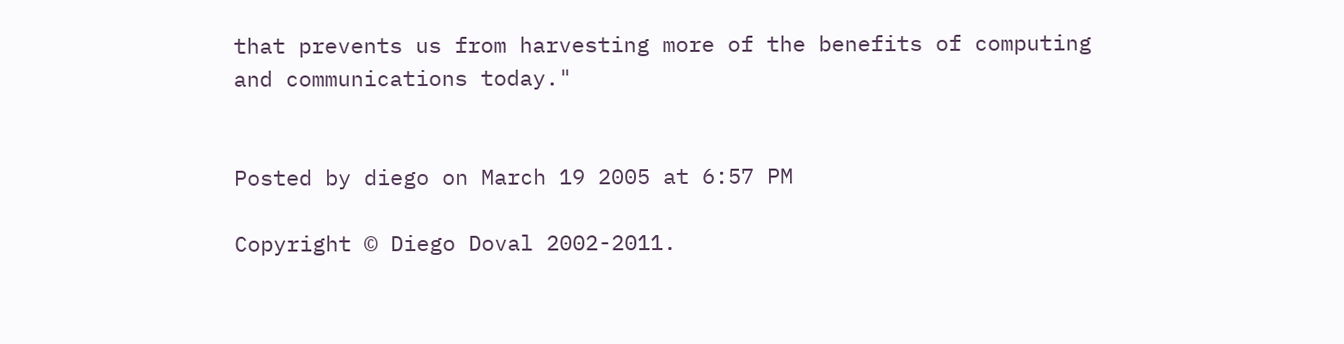that prevents us from harvesting more of the benefits of computing and communications today."


Posted by diego on March 19 2005 at 6:57 PM

Copyright © Diego Doval 2002-2011.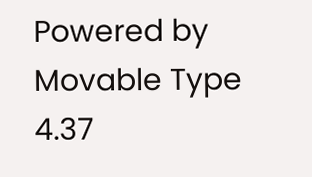Powered by
Movable Type 4.37